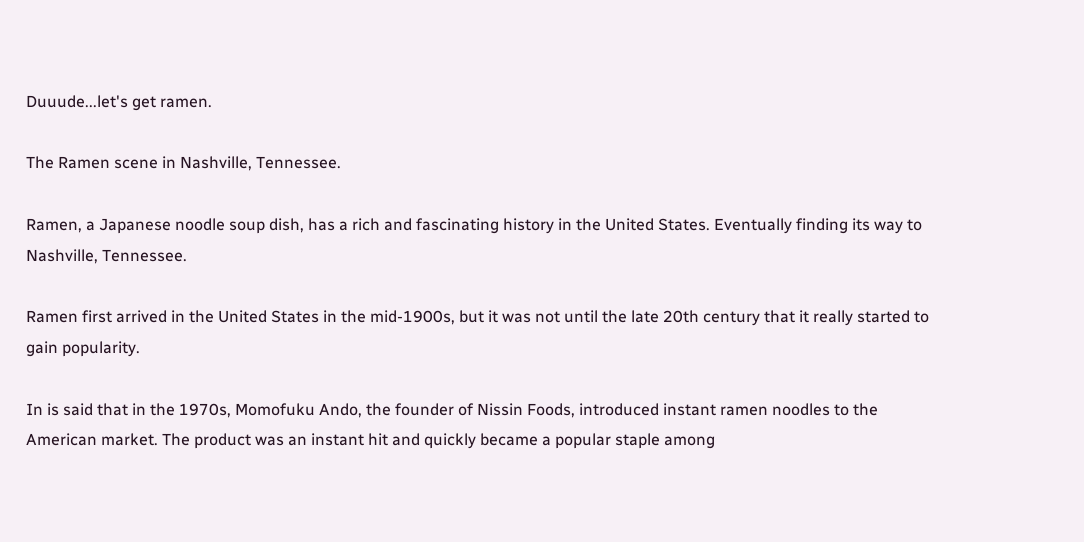Duuude...let's get ramen.

The Ramen scene in Nashville, Tennessee.

Ramen, a Japanese noodle soup dish, has a rich and fascinating history in the United States. Eventually finding its way to Nashville, Tennessee.

Ramen first arrived in the United States in the mid-1900s, but it was not until the late 20th century that it really started to gain popularity.

In is said that in the 1970s, Momofuku Ando, the founder of Nissin Foods, introduced instant ramen noodles to the American market. The product was an instant hit and quickly became a popular staple among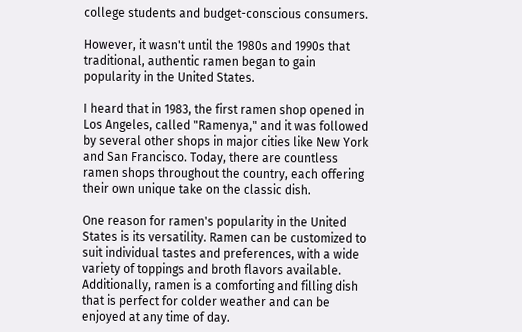college students and budget-conscious consumers.

However, it wasn't until the 1980s and 1990s that traditional, authentic ramen began to gain popularity in the United States.

I heard that in 1983, the first ramen shop opened in Los Angeles, called "Ramenya," and it was followed by several other shops in major cities like New York and San Francisco. Today, there are countless ramen shops throughout the country, each offering their own unique take on the classic dish.

One reason for ramen's popularity in the United States is its versatility. Ramen can be customized to suit individual tastes and preferences, with a wide variety of toppings and broth flavors available. Additionally, ramen is a comforting and filling dish that is perfect for colder weather and can be enjoyed at any time of day.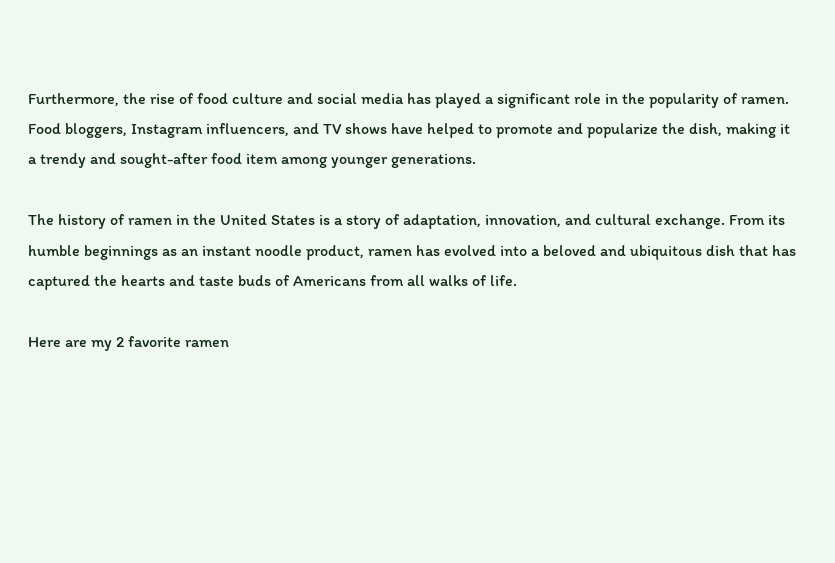Furthermore, the rise of food culture and social media has played a significant role in the popularity of ramen. Food bloggers, Instagram influencers, and TV shows have helped to promote and popularize the dish, making it a trendy and sought-after food item among younger generations.

The history of ramen in the United States is a story of adaptation, innovation, and cultural exchange. From its humble beginnings as an instant noodle product, ramen has evolved into a beloved and ubiquitous dish that has captured the hearts and taste buds of Americans from all walks of life.

Here are my 2 favorite ramen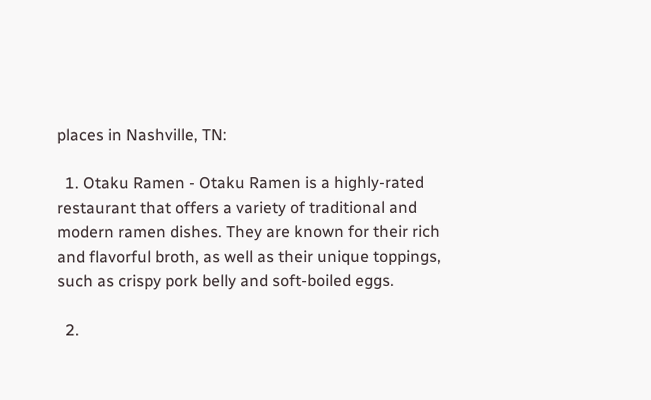places in Nashville, TN:

  1. Otaku Ramen - Otaku Ramen is a highly-rated restaurant that offers a variety of traditional and modern ramen dishes. They are known for their rich and flavorful broth, as well as their unique toppings, such as crispy pork belly and soft-boiled eggs.

  2.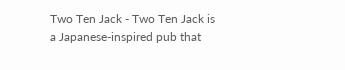Two Ten Jack - Two Ten Jack is a Japanese-inspired pub that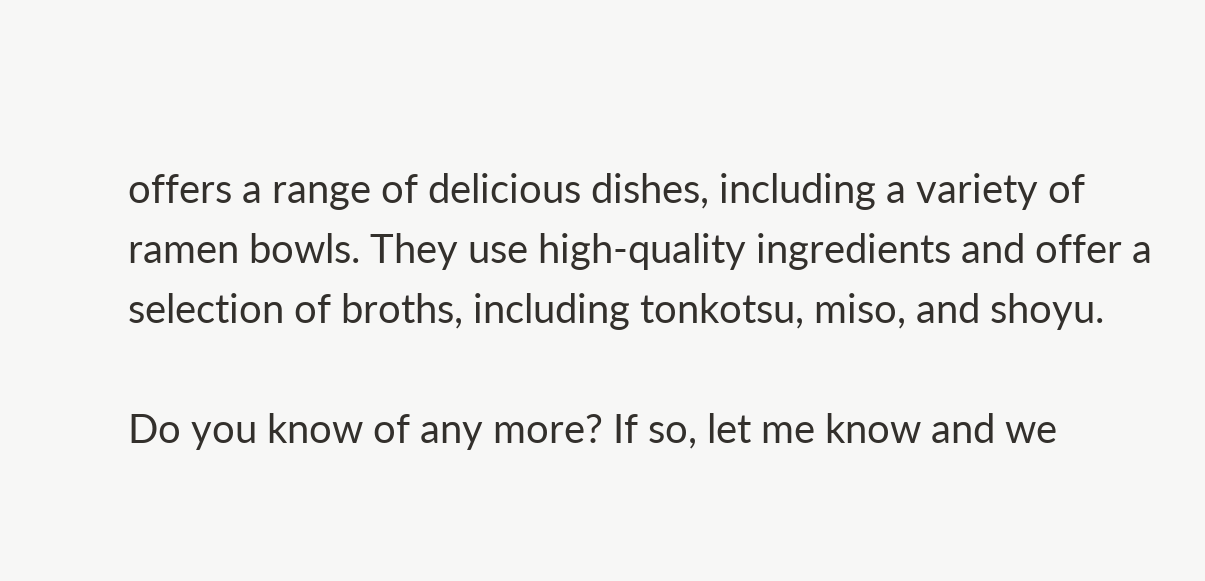offers a range of delicious dishes, including a variety of ramen bowls. They use high-quality ingredients and offer a selection of broths, including tonkotsu, miso, and shoyu.

Do you know of any more? If so, let me know and we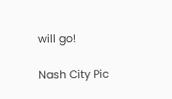will go!

Nash City Pic